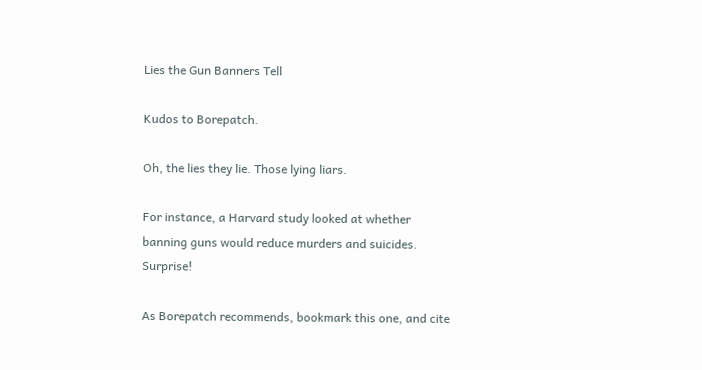Lies the Gun Banners Tell

Kudos to Borepatch.

Oh, the lies they lie. Those lying liars.

For instance, a Harvard study looked at whether banning guns would reduce murders and suicides. Surprise!

As Borepatch recommends, bookmark this one, and cite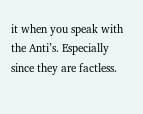it when you speak with the Anti’s. Especially since they are factless.